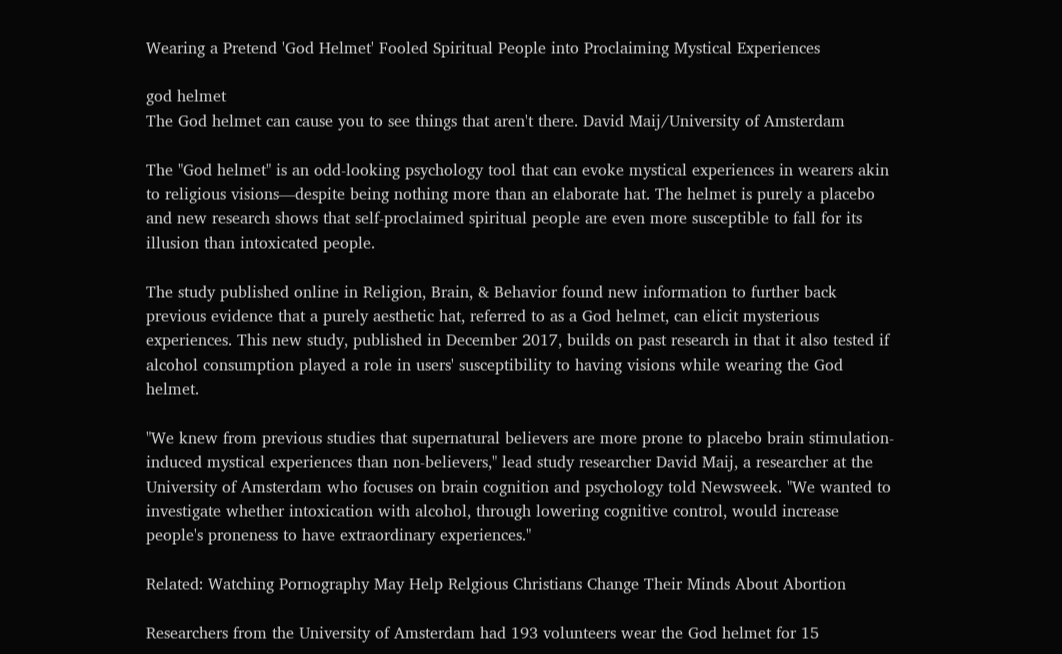Wearing a Pretend 'God Helmet' Fooled Spiritual People into Proclaiming Mystical Experiences

god helmet
The God helmet can cause you to see things that aren't there. David Maij/University of Amsterdam

The "God helmet" is an odd-looking psychology tool that can evoke mystical experiences in wearers akin to religious visions—despite being nothing more than an elaborate hat. The helmet is purely a placebo and new research shows that self-proclaimed spiritual people are even more susceptible to fall for its illusion than intoxicated people.

The study published online in Religion, Brain, & Behavior found new information to further back previous evidence that a purely aesthetic hat, referred to as a God helmet, can elicit mysterious experiences. This new study, published in December 2017, builds on past research in that it also tested if alcohol consumption played a role in users' susceptibility to having visions while wearing the God helmet.

"We knew from previous studies that supernatural believers are more prone to placebo brain stimulation-induced mystical experiences than non-believers," lead study researcher David Maij, a researcher at the University of Amsterdam who focuses on brain cognition and psychology told Newsweek. "We wanted to investigate whether intoxication with alcohol, through lowering cognitive control, would increase people's proneness to have extraordinary experiences."

Related: Watching Pornography May Help Relgious Christians Change Their Minds About Abortion

Researchers from the University of Amsterdam had 193 volunteers wear the God helmet for 15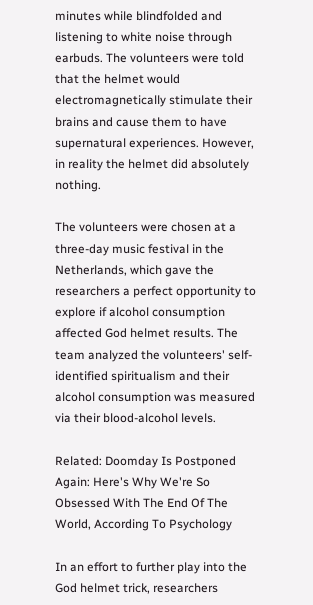minutes while blindfolded and listening to white noise through earbuds. The volunteers were told that the helmet would electromagnetically stimulate their brains and cause them to have supernatural experiences. However, in reality the helmet did absolutely nothing.

The volunteers were chosen at a three-day music festival in the Netherlands, which gave the researchers a perfect opportunity to explore if alcohol consumption affected God helmet results. The team analyzed the volunteers' self-identified spiritualism and their alcohol consumption was measured via their blood-alcohol levels.

Related: Doomday Is Postponed Again: Here's Why We're So Obsessed With The End Of The World, According To Psychology

In an effort to further play into the God helmet trick, researchers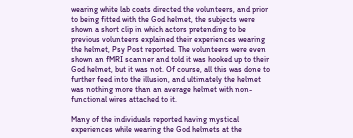wearing white lab coats directed the volunteers, and prior to being fitted with the God helmet, the subjects were shown a short clip in which actors pretending to be previous volunteers explained their experiences wearing the helmet, Psy Post reported. The volunteers were even shown an fMRI scanner and told it was hooked up to their God helmet, but it was not. Of course, all this was done to further feed into the illusion, and ultimately the helmet was nothing more than an average helmet with non-functional wires attached to it.

Many of the individuals reported having mystical experiences while wearing the God helmets at the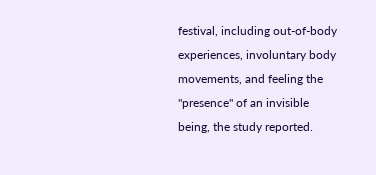festival, including out-of-body experiences, involuntary body movements, and feeling the "presence" of an invisible being, the study reported.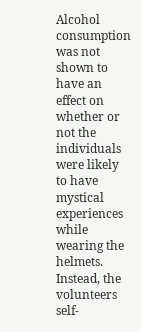Alcohol consumption was not shown to have an effect on whether or not the individuals were likely to have mystical experiences while wearing the helmets. Instead, the volunteers self-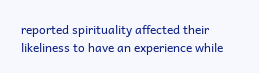reported spirituality affected their likeliness to have an experience while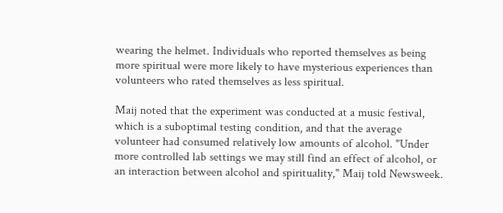wearing the helmet. Individuals who reported themselves as being more spiritual were more likely to have mysterious experiences than volunteers who rated themselves as less spiritual.

Maij noted that the experiment was conducted at a music festival, which is a suboptimal testing condition, and that the average volunteer had consumed relatively low amounts of alcohol. "Under more controlled lab settings we may still find an effect of alcohol, or an interaction between alcohol and spirituality," Maij told Newsweek.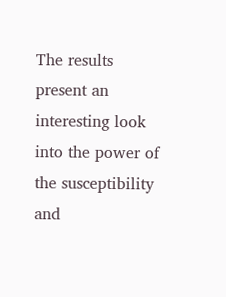The results present an interesting look into the power of the susceptibility and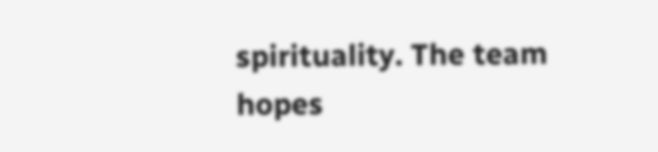spirituality. The team hopes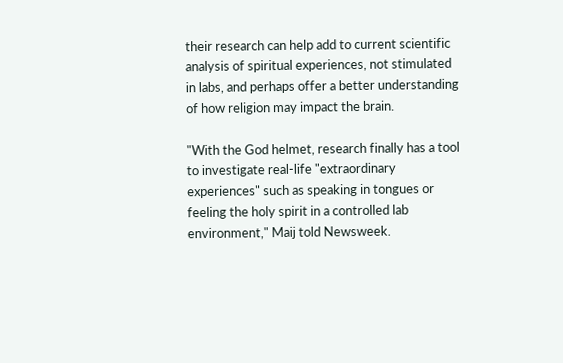their research can help add to current scientific analysis of spiritual experiences, not stimulated in labs, and perhaps offer a better understanding of how religion may impact the brain.

"With the God helmet, research finally has a tool to investigate real-life "extraordinary experiences" such as speaking in tongues or feeling the holy spirit in a controlled lab environment," Maij told Newsweek.